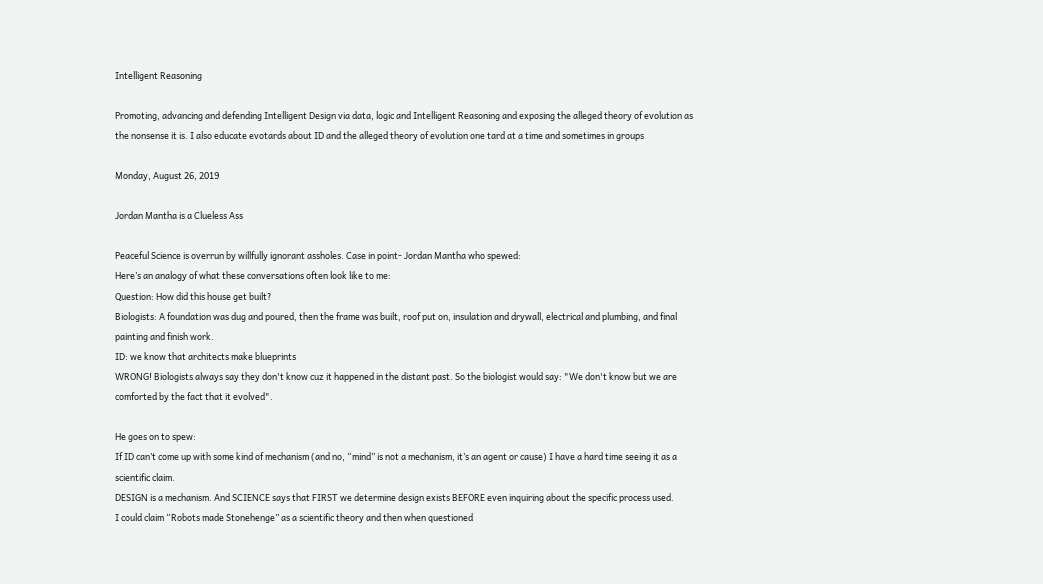Intelligent Reasoning

Promoting, advancing and defending Intelligent Design via data, logic and Intelligent Reasoning and exposing the alleged theory of evolution as the nonsense it is. I also educate evotards about ID and the alleged theory of evolution one tard at a time and sometimes in groups

Monday, August 26, 2019

Jordan Mantha is a Clueless Ass

Peaceful Science is overrun by willfully ignorant assholes. Case in point- Jordan Mantha who spewed:
Here’s an analogy of what these conversations often look like to me:
Question: How did this house get built?
Biologists: A foundation was dug and poured, then the frame was built, roof put on, insulation and drywall, electrical and plumbing, and final painting and finish work.
ID: we know that architects make blueprints
WRONG! Biologists always say they don't know cuz it happened in the distant past. So the biologist would say: "We don't know but we are comforted by the fact that it evolved".

He goes on to spew:
If ID can’t come up with some kind of mechanism (and no, “mind” is not a mechanism, it’s an agent or cause) I have a hard time seeing it as a scientific claim.
DESIGN is a mechanism. And SCIENCE says that FIRST we determine design exists BEFORE even inquiring about the specific process used.
I could claim “Robots made Stonehenge” as a scientific theory and then when questioned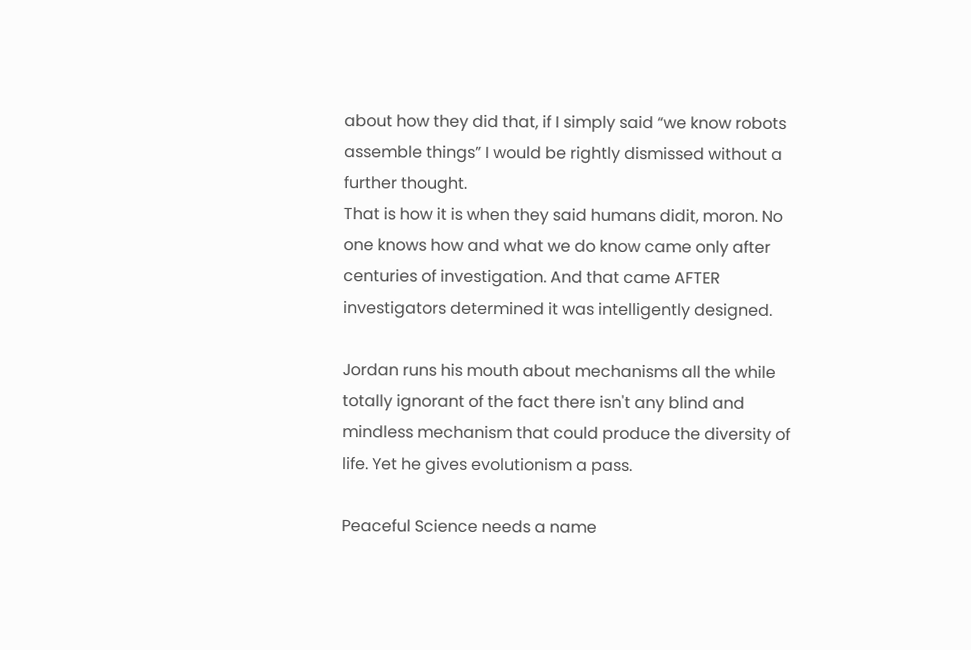about how they did that, if I simply said “we know robots assemble things” I would be rightly dismissed without a further thought.
That is how it is when they said humans didit, moron. No one knows how and what we do know came only after centuries of investigation. And that came AFTER investigators determined it was intelligently designed.

Jordan runs his mouth about mechanisms all the while totally ignorant of the fact there isn't any blind and mindless mechanism that could produce the diversity of life. Yet he gives evolutionism a pass.

Peaceful Science needs a name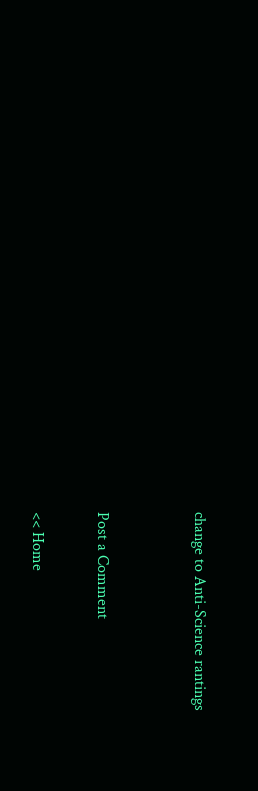change to Anti-Science rantings


Post a Comment

<< Home